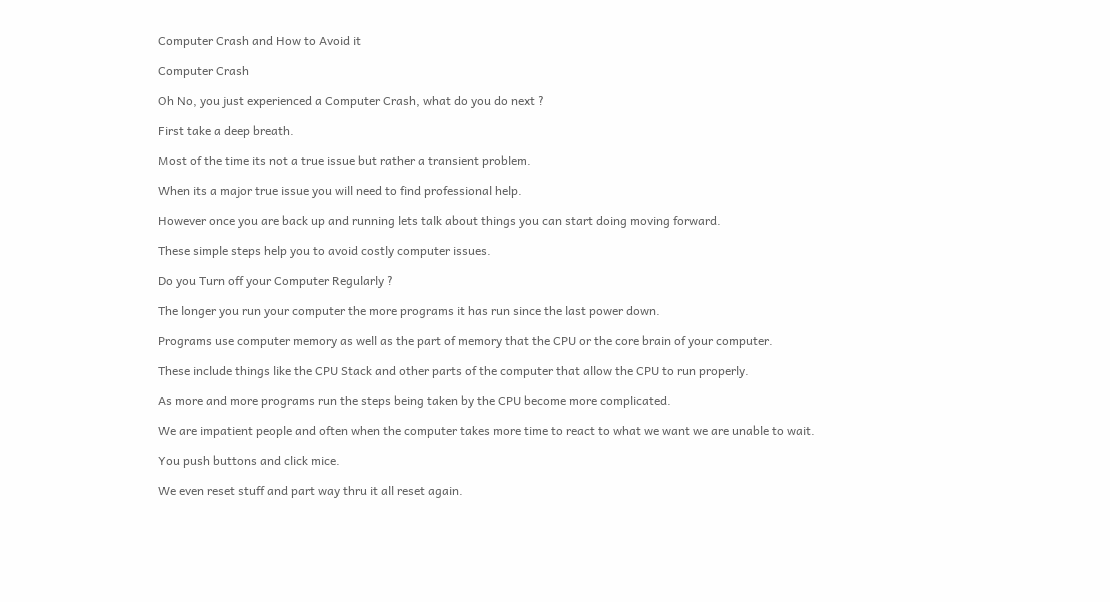Computer Crash and How to Avoid it

Computer Crash

Oh No, you just experienced a Computer Crash, what do you do next ?

First take a deep breath.

Most of the time its not a true issue but rather a transient problem.

When its a major true issue you will need to find professional help.

However once you are back up and running lets talk about things you can start doing moving forward.

These simple steps help you to avoid costly computer issues.

Do you Turn off your Computer Regularly ?

The longer you run your computer the more programs it has run since the last power down.

Programs use computer memory as well as the part of memory that the CPU or the core brain of your computer.

These include things like the CPU Stack and other parts of the computer that allow the CPU to run properly.

As more and more programs run the steps being taken by the CPU become more complicated.

We are impatient people and often when the computer takes more time to react to what we want we are unable to wait.

You push buttons and click mice.

We even reset stuff and part way thru it all reset again.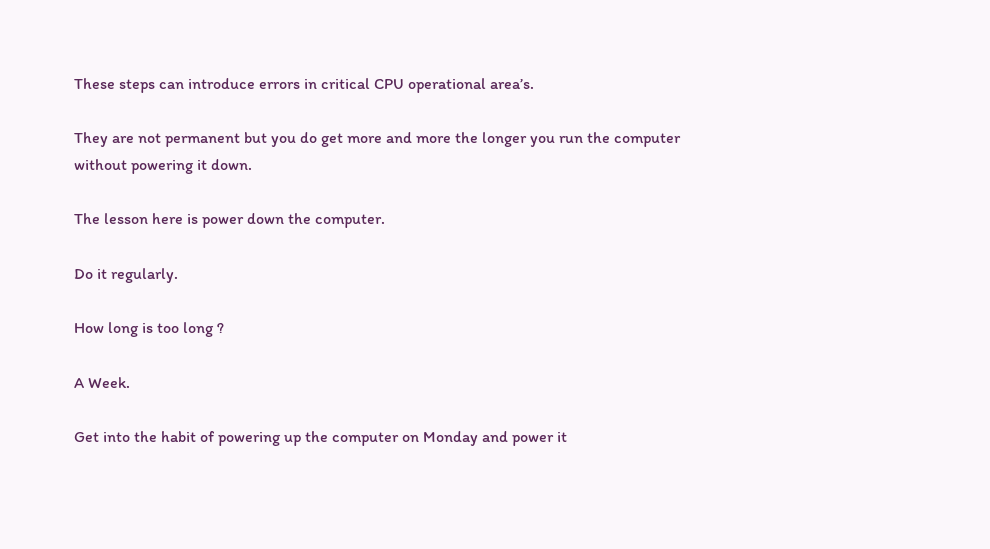These steps can introduce errors in critical CPU operational area’s.

They are not permanent but you do get more and more the longer you run the computer without powering it down.

The lesson here is power down the computer.

Do it regularly.

How long is too long ?

A Week.

Get into the habit of powering up the computer on Monday and power it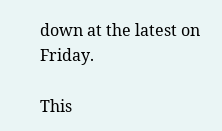down at the latest on Friday.

This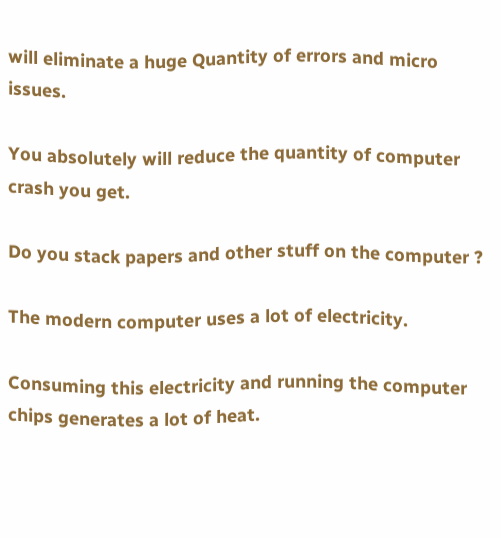will eliminate a huge Quantity of errors and micro issues.

You absolutely will reduce the quantity of computer crash you get.

Do you stack papers and other stuff on the computer ?

The modern computer uses a lot of electricity.

Consuming this electricity and running the computer chips generates a lot of heat.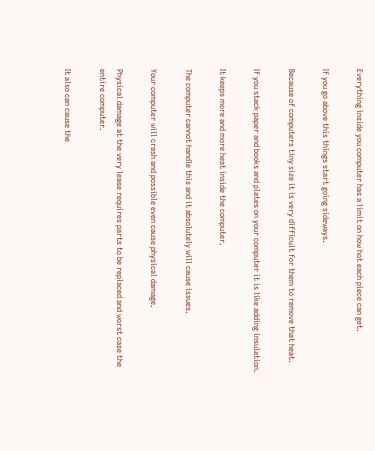Everything inside you computer has a limit on how hot each piece can get.

If you go above this things start going sideways.

Because of computers tiny size it is very difficult for them to remove that heat.

If you stack paper and books and plates on your computer it is like adding insulation.

It keeps more and more heat inside the computer.

The computer cannot handle this and it absolutely will cause issues.

Your computer will crash and possible even cause physical damage.

Physical damage at the very lease requires parts to be replaced and worst case the entire computer.

It also can cause the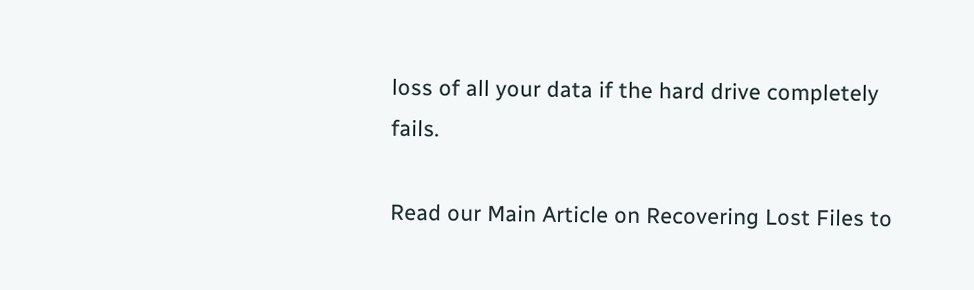loss of all your data if the hard drive completely fails.

Read our Main Article on Recovering Lost Files to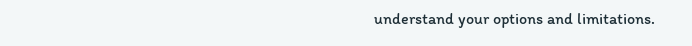understand your options and limitations.